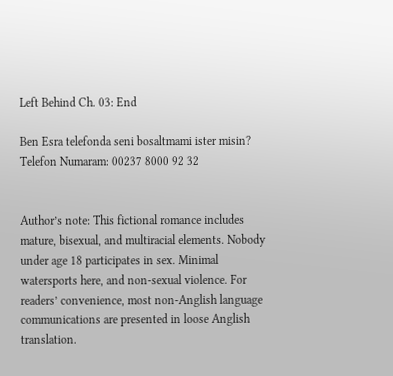Left Behind Ch. 03: End

Ben Esra telefonda seni bosaltmami ister misin?
Telefon Numaram: 00237 8000 92 32


Author’s note: This fictional romance includes mature, bisexual, and multiracial elements. Nobody under age 18 participates in sex. Minimal watersports here, and non-sexual violence. For readers’ convenience, most non-Anglish language communications are presented in loose Anglish translation.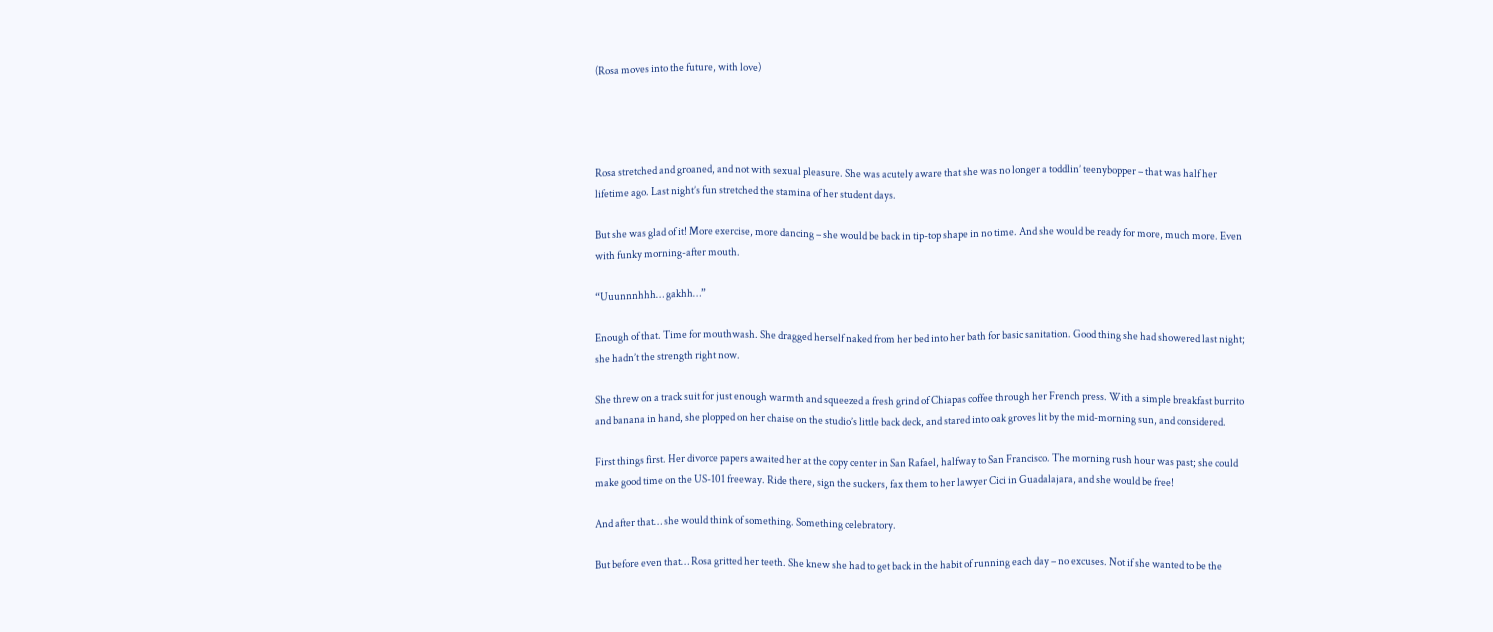(Rosa moves into the future, with love)




Rosa stretched and groaned, and not with sexual pleasure. She was acutely aware that she was no longer a toddlin’ teenybopper – that was half her lifetime ago. Last night’s fun stretched the stamina of her student days.

But she was glad of it! More exercise, more dancing – she would be back in tip-top shape in no time. And she would be ready for more, much more. Even with funky morning-after mouth.

“Uuunnnhhh… gakhh…”

Enough of that. Time for mouthwash. She dragged herself naked from her bed into her bath for basic sanitation. Good thing she had showered last night; she hadn’t the strength right now.

She threw on a track suit for just enough warmth and squeezed a fresh grind of Chiapas coffee through her French press. With a simple breakfast burrito and banana in hand, she plopped on her chaise on the studio’s little back deck, and stared into oak groves lit by the mid-morning sun, and considered.

First things first. Her divorce papers awaited her at the copy center in San Rafael, halfway to San Francisco. The morning rush hour was past; she could make good time on the US-101 freeway. Ride there, sign the suckers, fax them to her lawyer Cici in Guadalajara, and she would be free!

And after that… she would think of something. Something celebratory.

But before even that… Rosa gritted her teeth. She knew she had to get back in the habit of running each day – no excuses. Not if she wanted to be the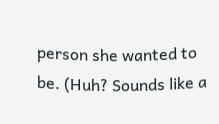person she wanted to be. (Huh? Sounds like a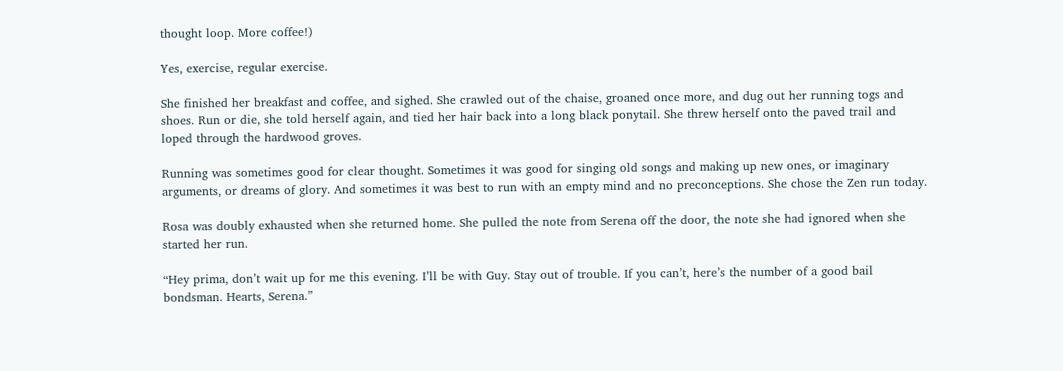thought loop. More coffee!)

Yes, exercise, regular exercise.

She finished her breakfast and coffee, and sighed. She crawled out of the chaise, groaned once more, and dug out her running togs and shoes. Run or die, she told herself again, and tied her hair back into a long black ponytail. She threw herself onto the paved trail and loped through the hardwood groves.

Running was sometimes good for clear thought. Sometimes it was good for singing old songs and making up new ones, or imaginary arguments, or dreams of glory. And sometimes it was best to run with an empty mind and no preconceptions. She chose the Zen run today.

Rosa was doubly exhausted when she returned home. She pulled the note from Serena off the door, the note she had ignored when she started her run.

“Hey prima, don’t wait up for me this evening. I’ll be with Guy. Stay out of trouble. If you can’t, here’s the number of a good bail bondsman. Hearts, Serena.”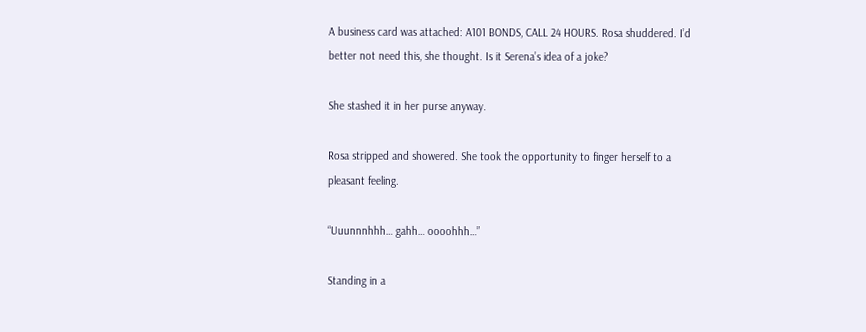A business card was attached: A101 BONDS, CALL 24 HOURS. Rosa shuddered. I’d better not need this, she thought. Is it Serena’s idea of a joke?

She stashed it in her purse anyway.

Rosa stripped and showered. She took the opportunity to finger herself to a pleasant feeling.

“Uuunnnhhh… gahh… oooohhh…”

Standing in a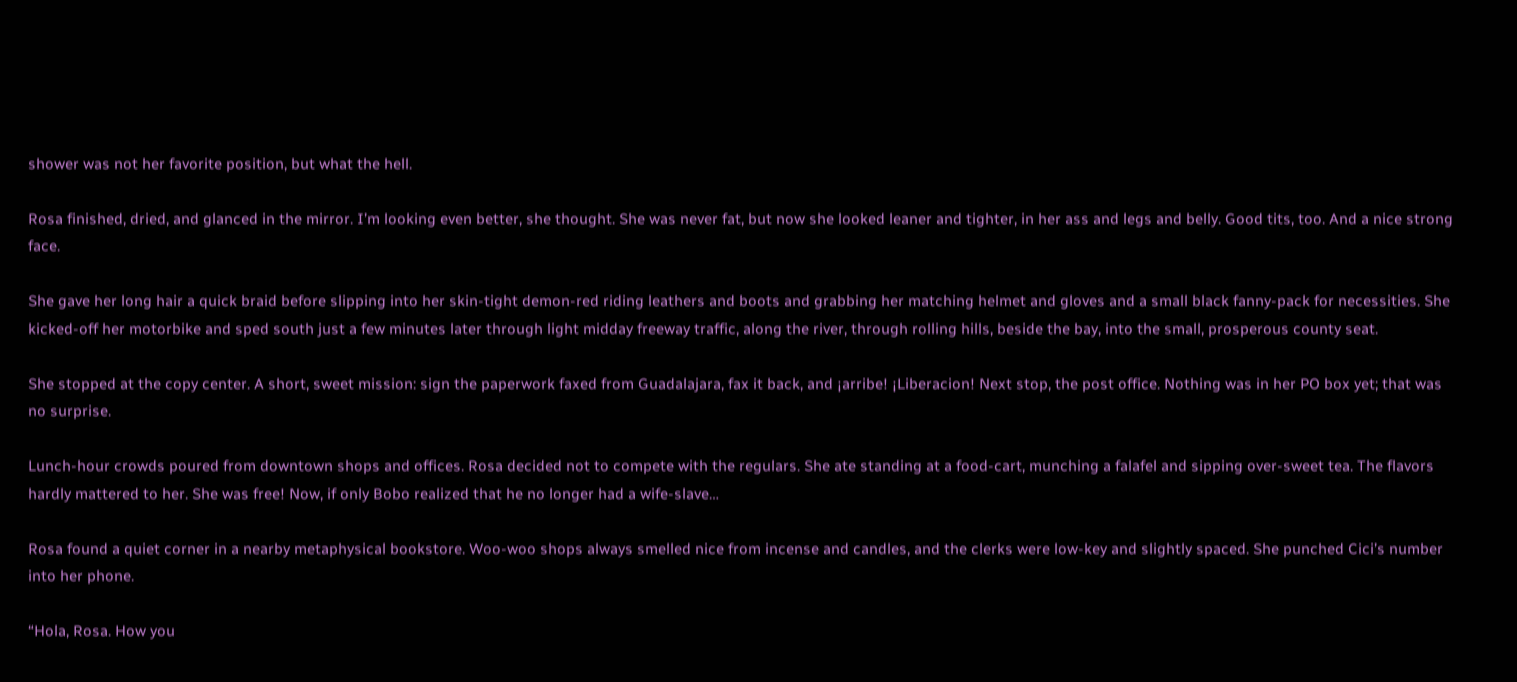shower was not her favorite position, but what the hell.

Rosa finished, dried, and glanced in the mirror. I’m looking even better, she thought. She was never fat, but now she looked leaner and tighter, in her ass and legs and belly. Good tits, too. And a nice strong face.

She gave her long hair a quick braid before slipping into her skin-tight demon-red riding leathers and boots and grabbing her matching helmet and gloves and a small black fanny-pack for necessities. She kicked-off her motorbike and sped south just a few minutes later through light midday freeway traffic, along the river, through rolling hills, beside the bay, into the small, prosperous county seat.

She stopped at the copy center. A short, sweet mission: sign the paperwork faxed from Guadalajara, fax it back, and ¡arribe! ¡Liberacion! Next stop, the post office. Nothing was in her PO box yet; that was no surprise.

Lunch-hour crowds poured from downtown shops and offices. Rosa decided not to compete with the regulars. She ate standing at a food-cart, munching a falafel and sipping over-sweet tea. The flavors hardly mattered to her. She was free! Now, if only Bobo realized that he no longer had a wife-slave…

Rosa found a quiet corner in a nearby metaphysical bookstore. Woo-woo shops always smelled nice from incense and candles, and the clerks were low-key and slightly spaced. She punched Cici’s number into her phone.

“Hola, Rosa. How you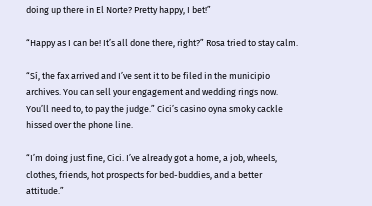doing up there in El Norte? Pretty happy, I bet!”

“Happy as I can be! It’s all done there, right?” Rosa tried to stay calm.

“Sí, the fax arrived and I’ve sent it to be filed in the municipio archives. You can sell your engagement and wedding rings now. You’ll need to, to pay the judge.” Cici’s casino oyna smoky cackle hissed over the phone line.

“I’m doing just fine, Cici. I’ve already got a home, a job, wheels, clothes, friends, hot prospects for bed-buddies, and a better attitude.”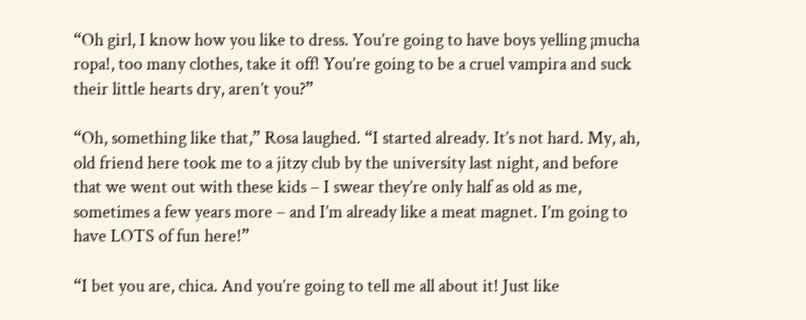“Oh girl, I know how you like to dress. You’re going to have boys yelling ¡mucha ropa!, too many clothes, take it off! You’re going to be a cruel vampira and suck their little hearts dry, aren’t you?”

“Oh, something like that,” Rosa laughed. “I started already. It’s not hard. My, ah, old friend here took me to a jitzy club by the university last night, and before that we went out with these kids – I swear they’re only half as old as me, sometimes a few years more – and I’m already like a meat magnet. I’m going to have LOTS of fun here!”

“I bet you are, chica. And you’re going to tell me all about it! Just like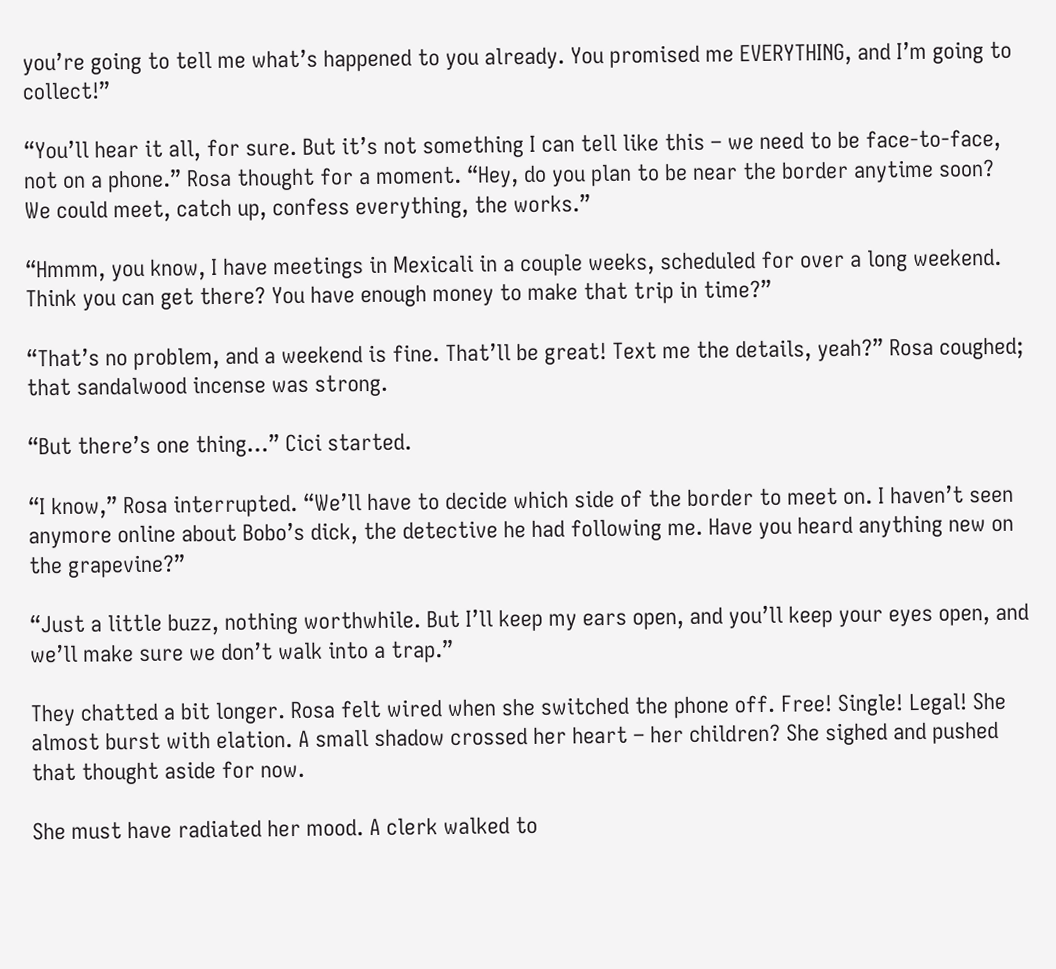you’re going to tell me what’s happened to you already. You promised me EVERYTHING, and I’m going to collect!”

“You’ll hear it all, for sure. But it’s not something I can tell like this – we need to be face-to-face, not on a phone.” Rosa thought for a moment. “Hey, do you plan to be near the border anytime soon? We could meet, catch up, confess everything, the works.”

“Hmmm, you know, I have meetings in Mexicali in a couple weeks, scheduled for over a long weekend. Think you can get there? You have enough money to make that trip in time?”

“That’s no problem, and a weekend is fine. That’ll be great! Text me the details, yeah?” Rosa coughed; that sandalwood incense was strong.

“But there’s one thing…” Cici started.

“I know,” Rosa interrupted. “We’ll have to decide which side of the border to meet on. I haven’t seen anymore online about Bobo’s dick, the detective he had following me. Have you heard anything new on the grapevine?”

“Just a little buzz, nothing worthwhile. But I’ll keep my ears open, and you’ll keep your eyes open, and we’ll make sure we don’t walk into a trap.”

They chatted a bit longer. Rosa felt wired when she switched the phone off. Free! Single! Legal! She almost burst with elation. A small shadow crossed her heart – her children? She sighed and pushed that thought aside for now.

She must have radiated her mood. A clerk walked to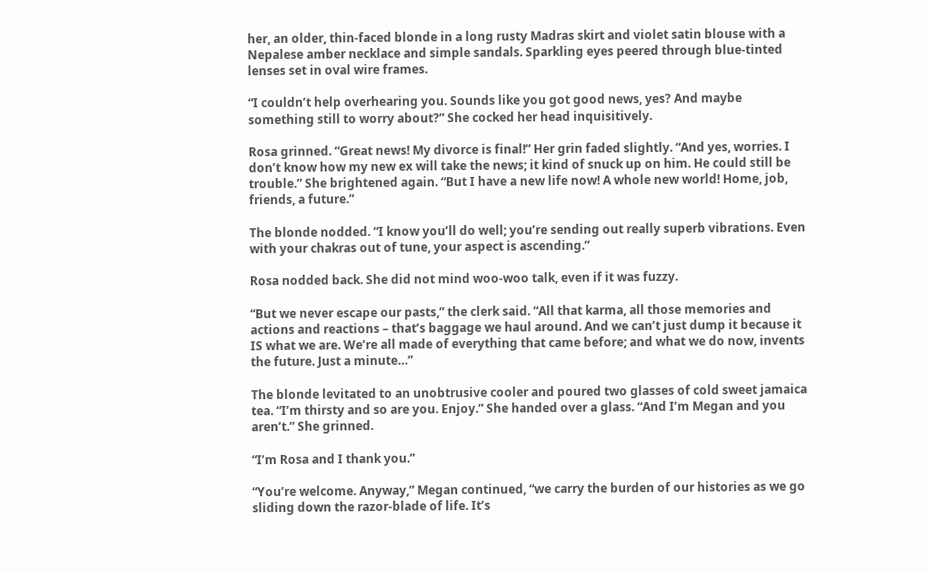her, an older, thin-faced blonde in a long rusty Madras skirt and violet satin blouse with a Nepalese amber necklace and simple sandals. Sparkling eyes peered through blue-tinted lenses set in oval wire frames.

“I couldn’t help overhearing you. Sounds like you got good news, yes? And maybe something still to worry about?” She cocked her head inquisitively.

Rosa grinned. “Great news! My divorce is final!” Her grin faded slightly. “And yes, worries. I don’t know how my new ex will take the news; it kind of snuck up on him. He could still be trouble.” She brightened again. “But I have a new life now! A whole new world! Home, job, friends, a future.”

The blonde nodded. “I know you’ll do well; you’re sending out really superb vibrations. Even with your chakras out of tune, your aspect is ascending.”

Rosa nodded back. She did not mind woo-woo talk, even if it was fuzzy.

“But we never escape our pasts,” the clerk said. “All that karma, all those memories and actions and reactions – that’s baggage we haul around. And we can’t just dump it because it IS what we are. We’re all made of everything that came before; and what we do now, invents the future. Just a minute…”

The blonde levitated to an unobtrusive cooler and poured two glasses of cold sweet jamaica tea. “I’m thirsty and so are you. Enjoy.” She handed over a glass. “And I’m Megan and you aren’t.” She grinned.

“I’m Rosa and I thank you.”

“You’re welcome. Anyway,” Megan continued, “we carry the burden of our histories as we go sliding down the razor-blade of life. It’s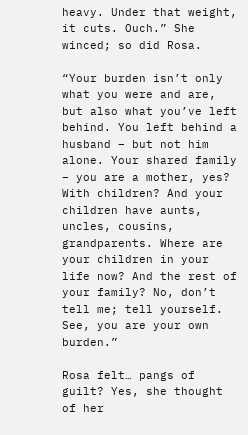heavy. Under that weight, it cuts. Ouch.” She winced; so did Rosa.

“Your burden isn’t only what you were and are, but also what you’ve left behind. You left behind a husband – but not him alone. Your shared family – you are a mother, yes? With children? And your children have aunts, uncles, cousins, grandparents. Where are your children in your life now? And the rest of your family? No, don’t tell me; tell yourself. See, you are your own burden.”

Rosa felt… pangs of guilt? Yes, she thought of her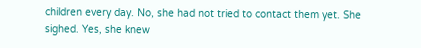children every day. No, she had not tried to contact them yet. She sighed. Yes, she knew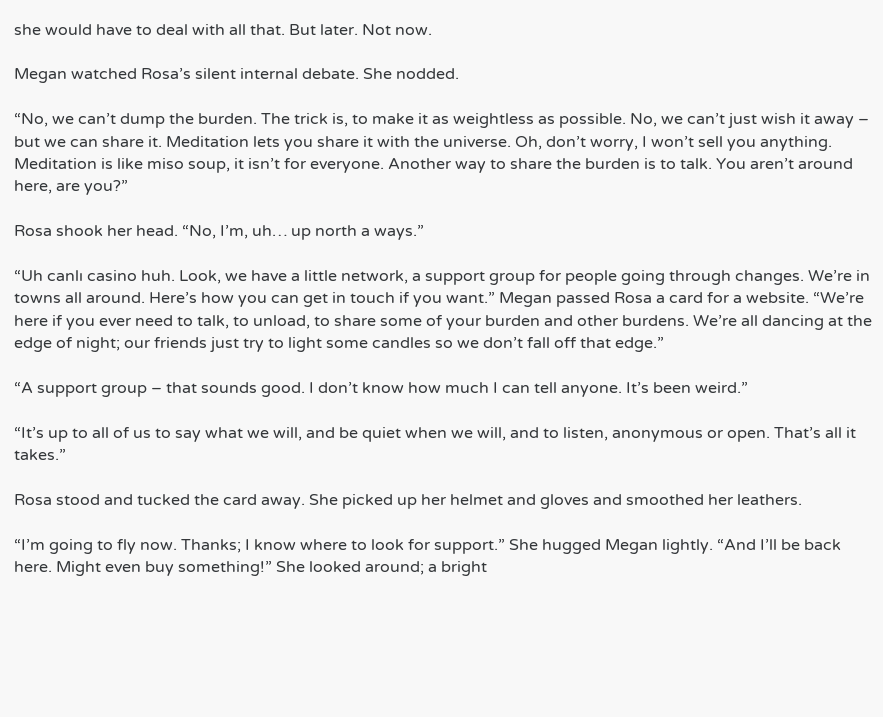she would have to deal with all that. But later. Not now.

Megan watched Rosa’s silent internal debate. She nodded.

“No, we can’t dump the burden. The trick is, to make it as weightless as possible. No, we can’t just wish it away – but we can share it. Meditation lets you share it with the universe. Oh, don’t worry, I won’t sell you anything. Meditation is like miso soup, it isn’t for everyone. Another way to share the burden is to talk. You aren’t around here, are you?”

Rosa shook her head. “No, I’m, uh… up north a ways.”

“Uh canlı casino huh. Look, we have a little network, a support group for people going through changes. We’re in towns all around. Here’s how you can get in touch if you want.” Megan passed Rosa a card for a website. “We’re here if you ever need to talk, to unload, to share some of your burden and other burdens. We’re all dancing at the edge of night; our friends just try to light some candles so we don’t fall off that edge.”

“A support group – that sounds good. I don’t know how much I can tell anyone. It’s been weird.”

“It’s up to all of us to say what we will, and be quiet when we will, and to listen, anonymous or open. That’s all it takes.”

Rosa stood and tucked the card away. She picked up her helmet and gloves and smoothed her leathers.

“I’m going to fly now. Thanks; I know where to look for support.” She hugged Megan lightly. “And I’ll be back here. Might even buy something!” She looked around; a bright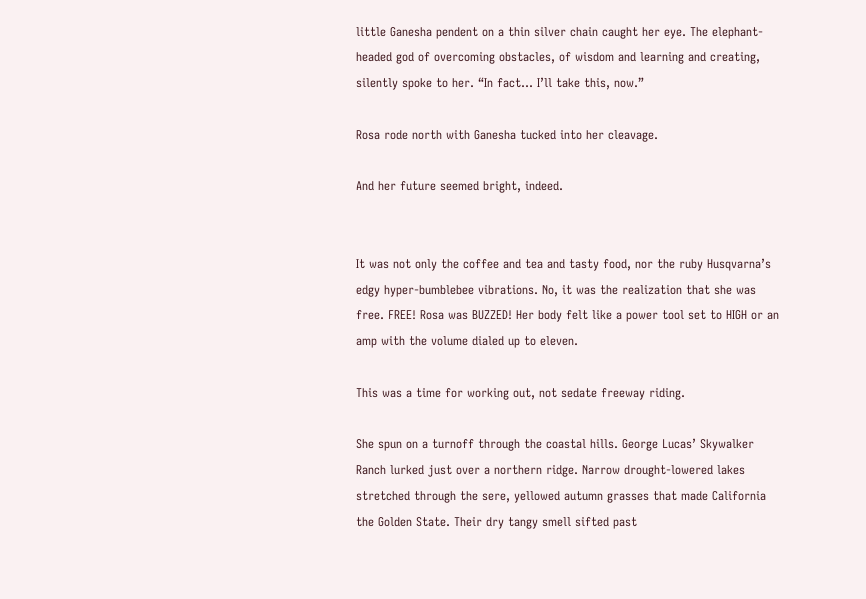little Ganesha pendent on a thin silver chain caught her eye. The elephant-headed god of overcoming obstacles, of wisdom and learning and creating, silently spoke to her. “In fact… I’ll take this, now.”

Rosa rode north with Ganesha tucked into her cleavage.

And her future seemed bright, indeed.


It was not only the coffee and tea and tasty food, nor the ruby Husqvarna’s edgy hyper-bumblebee vibrations. No, it was the realization that she was free. FREE! Rosa was BUZZED! Her body felt like a power tool set to HIGH or an amp with the volume dialed up to eleven.

This was a time for working out, not sedate freeway riding.

She spun on a turnoff through the coastal hills. George Lucas’ Skywalker Ranch lurked just over a northern ridge. Narrow drought-lowered lakes stretched through the sere, yellowed autumn grasses that made California the Golden State. Their dry tangy smell sifted past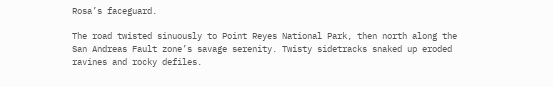Rosa’s faceguard.

The road twisted sinuously to Point Reyes National Park, then north along the San Andreas Fault zone’s savage serenity. Twisty sidetracks snaked up eroded ravines and rocky defiles.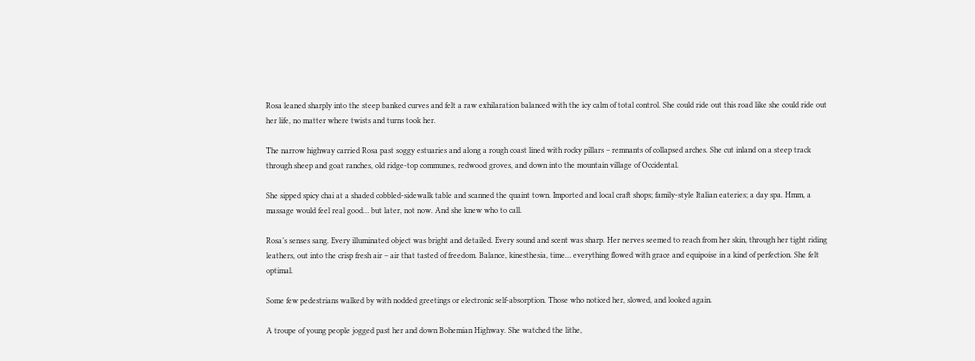Rosa leaned sharply into the steep banked curves and felt a raw exhilaration balanced with the icy calm of total control. She could ride out this road like she could ride out her life, no matter where twists and turns took her.

The narrow highway carried Rosa past soggy estuaries and along a rough coast lined with rocky pillars – remnants of collapsed arches. She cut inland on a steep track through sheep and goat ranches, old ridge-top communes, redwood groves, and down into the mountain village of Occidental.

She sipped spicy chai at a shaded cobbled-sidewalk table and scanned the quaint town. Imported and local craft shops; family-style Italian eateries; a day spa. Hmm, a massage would feel real good… but later, not now. And she knew who to call.

Rosa’s senses sang. Every illuminated object was bright and detailed. Every sound and scent was sharp. Her nerves seemed to reach from her skin, through her tight riding leathers, out into the crisp fresh air – air that tasted of freedom. Balance, kinesthesia, time… everything flowed with grace and equipoise in a kind of perfection. She felt optimal.

Some few pedestrians walked by with nodded greetings or electronic self-absorption. Those who noticed her, slowed, and looked again.

A troupe of young people jogged past her and down Bohemian Highway. She watched the lithe,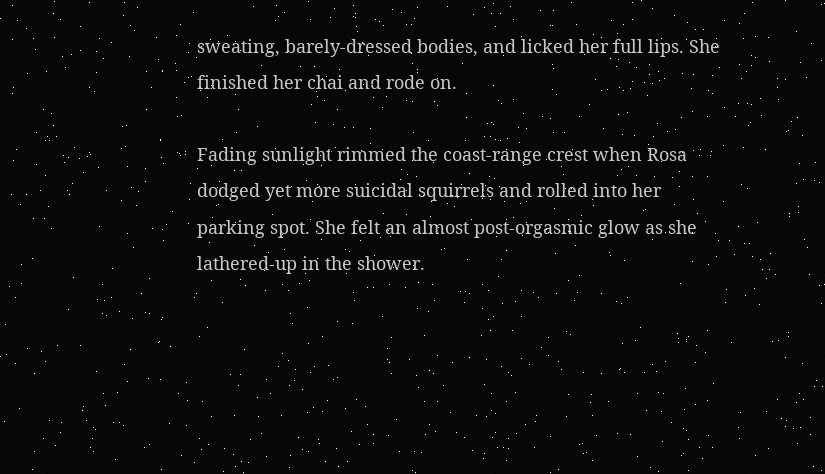sweating, barely-dressed bodies, and licked her full lips. She finished her chai and rode on.

Fading sunlight rimmed the coast-range crest when Rosa dodged yet more suicidal squirrels and rolled into her parking spot. She felt an almost post-orgasmic glow as she lathered-up in the shower.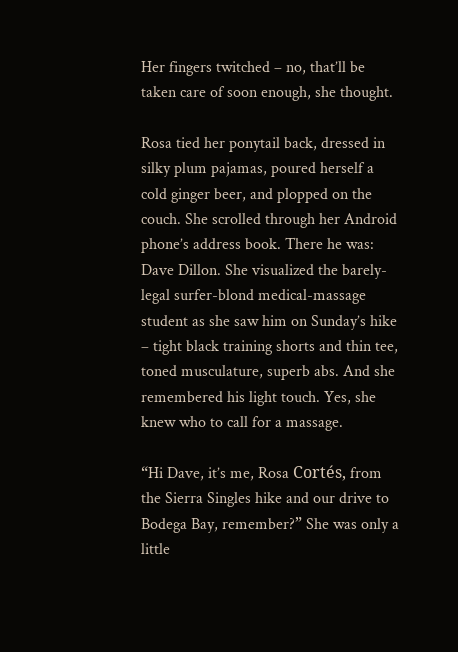Her fingers twitched – no, that’ll be taken care of soon enough, she thought.

Rosa tied her ponytail back, dressed in silky plum pajamas, poured herself a cold ginger beer, and plopped on the couch. She scrolled through her Android phone’s address book. There he was: Dave Dillon. She visualized the barely-legal surfer-blond medical-massage student as she saw him on Sunday’s hike – tight black training shorts and thin tee, toned musculature, superb abs. And she remembered his light touch. Yes, she knew who to call for a massage.

“Hi Dave, it’s me, Rosa Cortés, from the Sierra Singles hike and our drive to Bodega Bay, remember?” She was only a little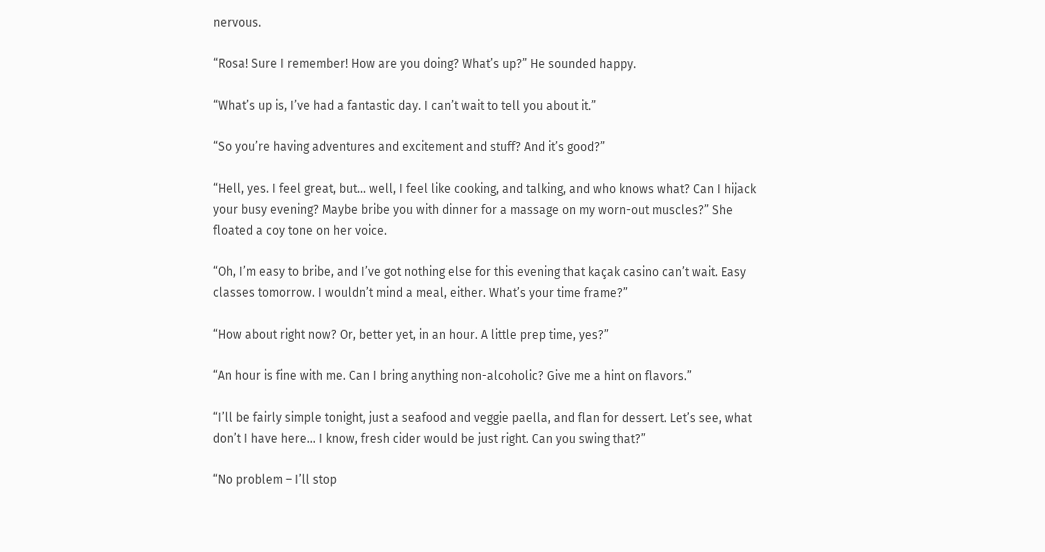nervous.

“Rosa! Sure I remember! How are you doing? What’s up?” He sounded happy.

“What’s up is, I’ve had a fantastic day. I can’t wait to tell you about it.”

“So you’re having adventures and excitement and stuff? And it’s good?”

“Hell, yes. I feel great, but… well, I feel like cooking, and talking, and who knows what? Can I hijack your busy evening? Maybe bribe you with dinner for a massage on my worn-out muscles?” She floated a coy tone on her voice.

“Oh, I’m easy to bribe, and I’ve got nothing else for this evening that kaçak casino can’t wait. Easy classes tomorrow. I wouldn’t mind a meal, either. What’s your time frame?”

“How about right now? Or, better yet, in an hour. A little prep time, yes?”

“An hour is fine with me. Can I bring anything non-alcoholic? Give me a hint on flavors.”

“I’ll be fairly simple tonight, just a seafood and veggie paella, and flan for dessert. Let’s see, what don’t I have here… I know, fresh cider would be just right. Can you swing that?”

“No problem – I’ll stop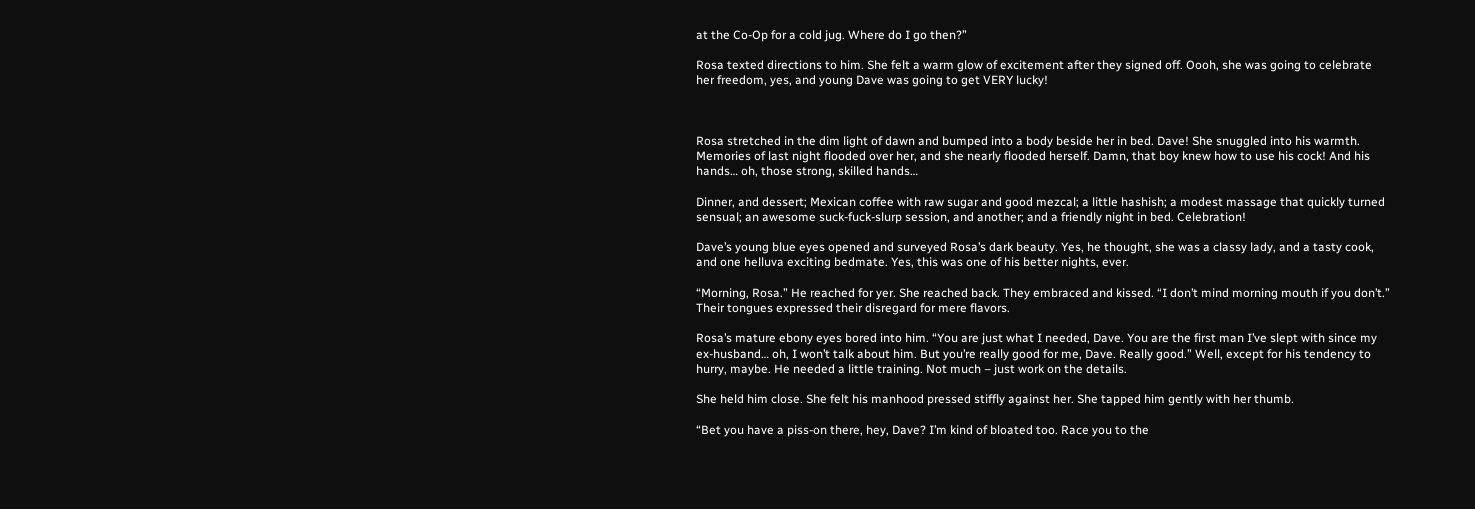at the Co-Op for a cold jug. Where do I go then?”

Rosa texted directions to him. She felt a warm glow of excitement after they signed off. Oooh, she was going to celebrate her freedom, yes, and young Dave was going to get VERY lucky!



Rosa stretched in the dim light of dawn and bumped into a body beside her in bed. Dave! She snuggled into his warmth. Memories of last night flooded over her, and she nearly flooded herself. Damn, that boy knew how to use his cock! And his hands… oh, those strong, skilled hands…

Dinner, and dessert; Mexican coffee with raw sugar and good mezcal; a little hashish; a modest massage that quickly turned sensual; an awesome suck-fuck-slurp session, and another; and a friendly night in bed. Celebration!

Dave’s young blue eyes opened and surveyed Rosa’s dark beauty. Yes, he thought, she was a classy lady, and a tasty cook, and one helluva exciting bedmate. Yes, this was one of his better nights, ever.

“Morning, Rosa.” He reached for yer. She reached back. They embraced and kissed. “I don’t mind morning mouth if you don’t.” Their tongues expressed their disregard for mere flavors.

Rosa’s mature ebony eyes bored into him. “You are just what I needed, Dave. You are the first man I’ve slept with since my ex-husband… oh, I won’t talk about him. But you’re really good for me, Dave. Really good.” Well, except for his tendency to hurry, maybe. He needed a little training. Not much – just work on the details.

She held him close. She felt his manhood pressed stiffly against her. She tapped him gently with her thumb.

“Bet you have a piss-on there, hey, Dave? I’m kind of bloated too. Race you to the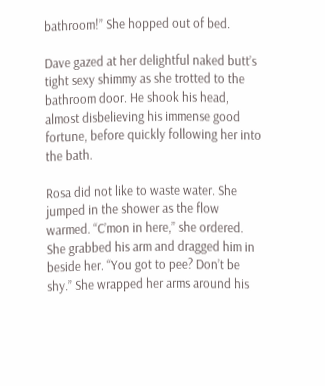bathroom!” She hopped out of bed.

Dave gazed at her delightful naked butt’s tight sexy shimmy as she trotted to the bathroom door. He shook his head, almost disbelieving his immense good fortune, before quickly following her into the bath.

Rosa did not like to waste water. She jumped in the shower as the flow warmed. “C’mon in here,” she ordered. She grabbed his arm and dragged him in beside her. “You got to pee? Don’t be shy.” She wrapped her arms around his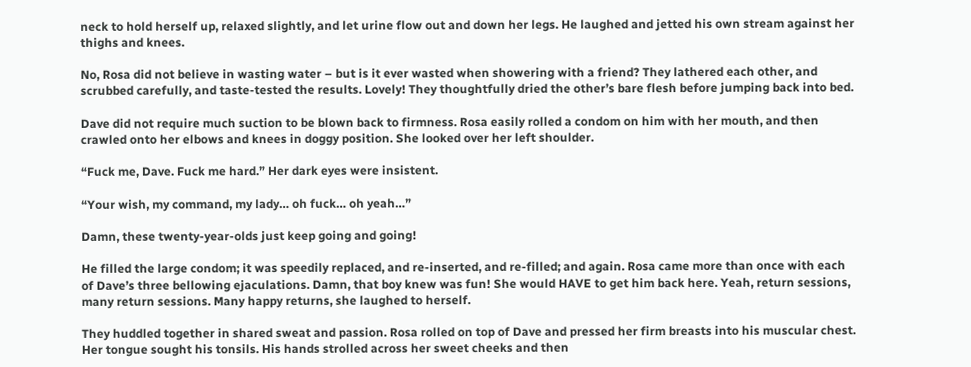neck to hold herself up, relaxed slightly, and let urine flow out and down her legs. He laughed and jetted his own stream against her thighs and knees.

No, Rosa did not believe in wasting water – but is it ever wasted when showering with a friend? They lathered each other, and scrubbed carefully, and taste-tested the results. Lovely! They thoughtfully dried the other’s bare flesh before jumping back into bed.

Dave did not require much suction to be blown back to firmness. Rosa easily rolled a condom on him with her mouth, and then crawled onto her elbows and knees in doggy position. She looked over her left shoulder.

“Fuck me, Dave. Fuck me hard.” Her dark eyes were insistent.

“Your wish, my command, my lady… oh fuck… oh yeah…”

Damn, these twenty-year-olds just keep going and going!

He filled the large condom; it was speedily replaced, and re-inserted, and re-filled; and again. Rosa came more than once with each of Dave’s three bellowing ejaculations. Damn, that boy knew was fun! She would HAVE to get him back here. Yeah, return sessions, many return sessions. Many happy returns, she laughed to herself.

They huddled together in shared sweat and passion. Rosa rolled on top of Dave and pressed her firm breasts into his muscular chest. Her tongue sought his tonsils. His hands strolled across her sweet cheeks and then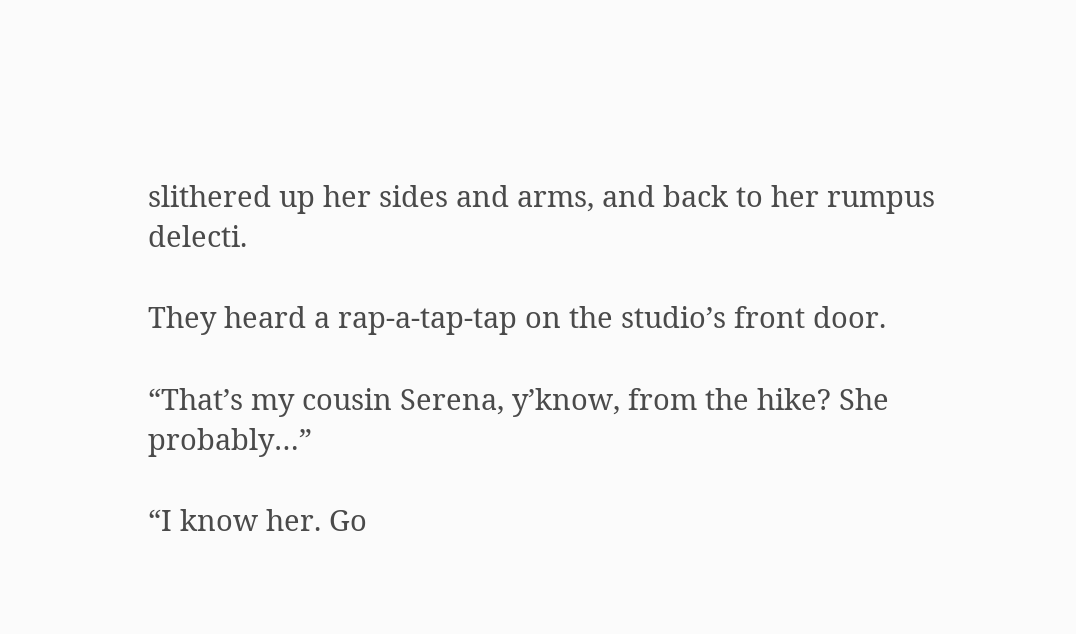slithered up her sides and arms, and back to her rumpus delecti.

They heard a rap-a-tap-tap on the studio’s front door.

“That’s my cousin Serena, y’know, from the hike? She probably…”

“I know her. Go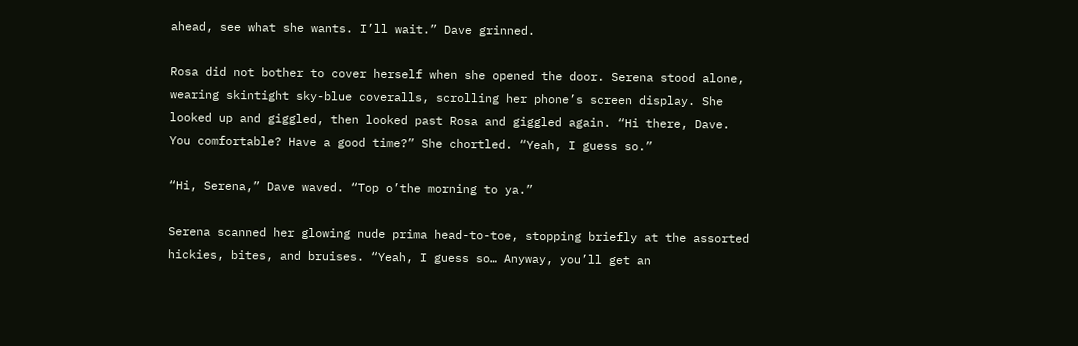ahead, see what she wants. I’ll wait.” Dave grinned.

Rosa did not bother to cover herself when she opened the door. Serena stood alone, wearing skintight sky-blue coveralls, scrolling her phone’s screen display. She looked up and giggled, then looked past Rosa and giggled again. “Hi there, Dave. You comfortable? Have a good time?” She chortled. “Yeah, I guess so.”

“Hi, Serena,” Dave waved. “Top o’the morning to ya.”

Serena scanned her glowing nude prima head-to-toe, stopping briefly at the assorted hickies, bites, and bruises. “Yeah, I guess so… Anyway, you’ll get an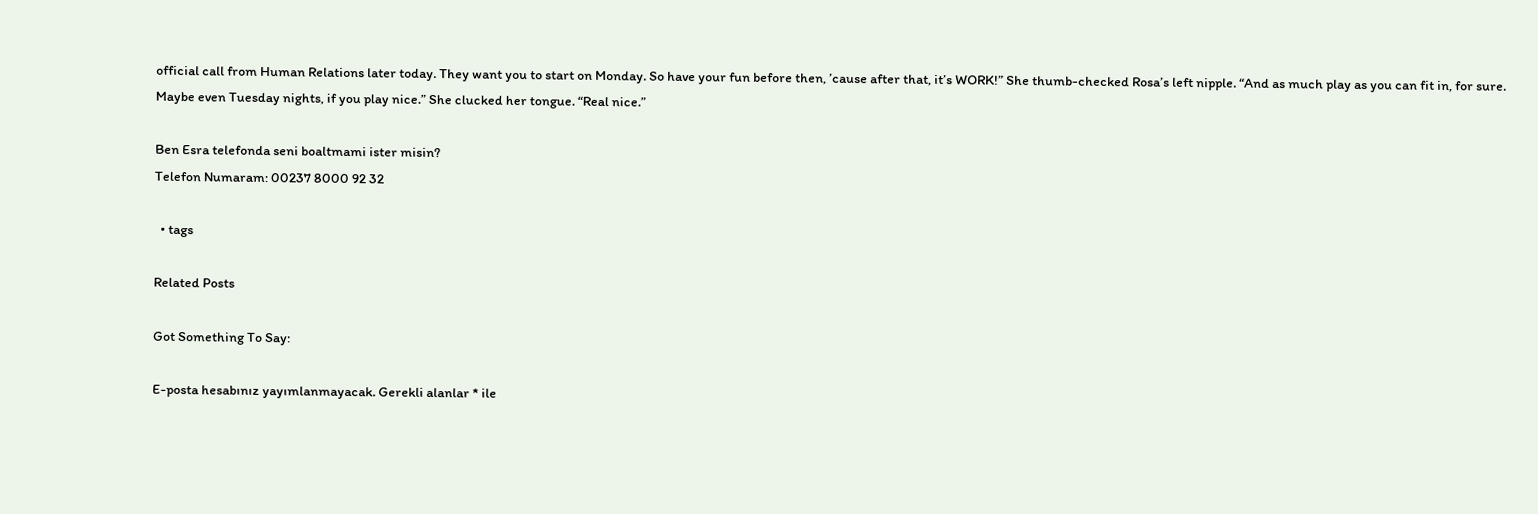official call from Human Relations later today. They want you to start on Monday. So have your fun before then, ’cause after that, it’s WORK!” She thumb-checked Rosa’s left nipple. “And as much play as you can fit in, for sure. Maybe even Tuesday nights, if you play nice.” She clucked her tongue. “Real nice.”

Ben Esra telefonda seni boaltmami ister misin?
Telefon Numaram: 00237 8000 92 32

  • tags

Related Posts

Got Something To Say:

E-posta hesabınız yayımlanmayacak. Gerekli alanlar * ile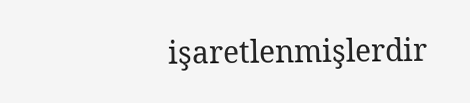işaretlenmişlerdir